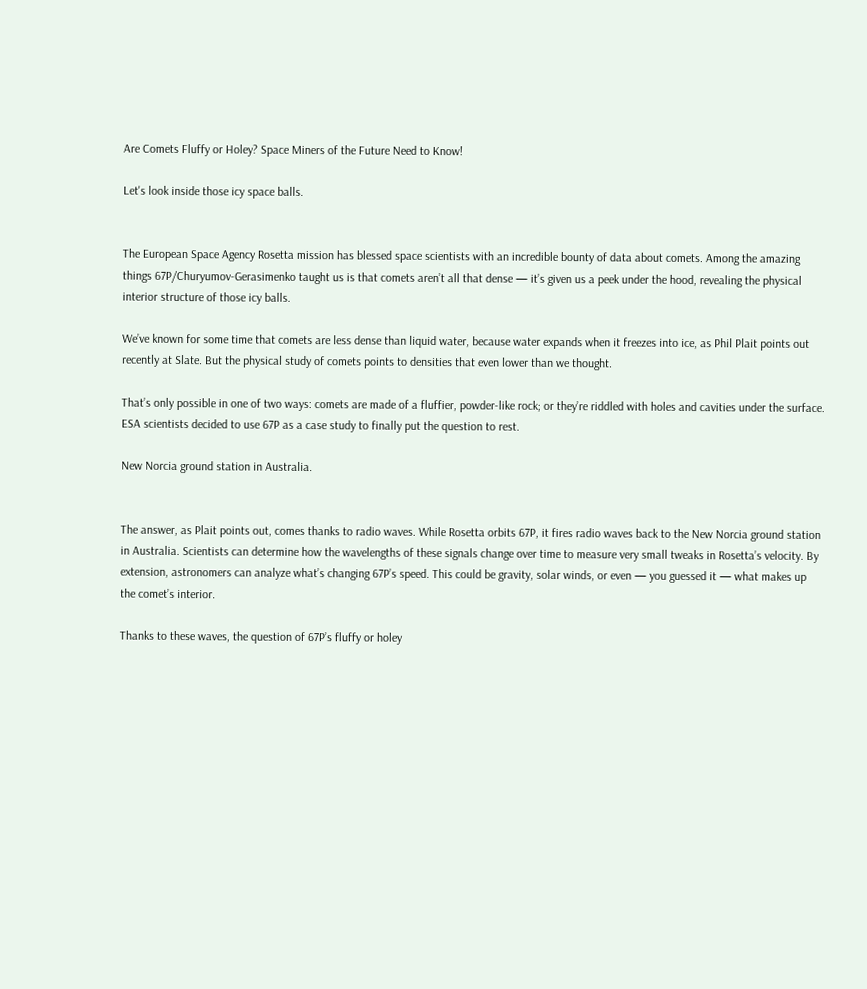Are Comets Fluffy or Holey? Space Miners of the Future Need to Know!

Let's look inside those icy space balls.


The European Space Agency Rosetta mission has blessed space scientists with an incredible bounty of data about comets. Among the amazing things 67P/Churyumov-Gerasimenko taught us is that comets aren’t all that dense — it’s given us a peek under the hood, revealing the physical interior structure of those icy balls.

We’ve known for some time that comets are less dense than liquid water, because water expands when it freezes into ice, as Phil Plait points out recently at Slate. But the physical study of comets points to densities that even lower than we thought.

That’s only possible in one of two ways: comets are made of a fluffier, powder-like rock; or they’re riddled with holes and cavities under the surface. ESA scientists decided to use 67P as a case study to finally put the question to rest.

New Norcia ground station in Australia.


The answer, as Plait points out, comes thanks to radio waves. While Rosetta orbits 67P, it fires radio waves back to the New Norcia ground station in Australia. Scientists can determine how the wavelengths of these signals change over time to measure very small tweaks in Rosetta’s velocity. By extension, astronomers can analyze what’s changing 67P’s speed. This could be gravity, solar winds, or even — you guessed it — what makes up the comet’s interior.

Thanks to these waves, the question of 67P’s fluffy or holey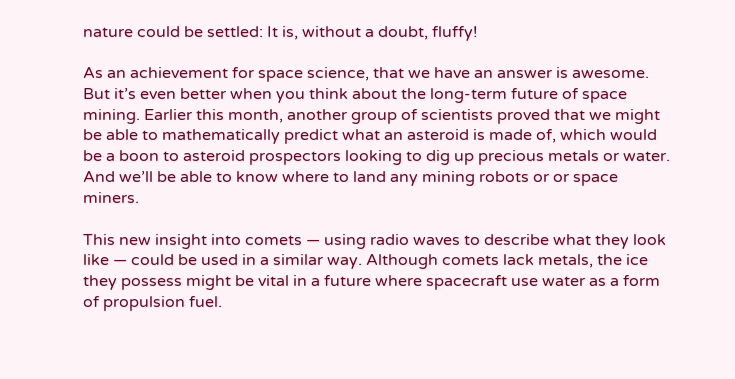nature could be settled: It is, without a doubt, fluffy!

As an achievement for space science, that we have an answer is awesome. But it’s even better when you think about the long-term future of space mining. Earlier this month, another group of scientists proved that we might be able to mathematically predict what an asteroid is made of, which would be a boon to asteroid prospectors looking to dig up precious metals or water. And we’ll be able to know where to land any mining robots or or space miners.

This new insight into comets — using radio waves to describe what they look like — could be used in a similar way. Although comets lack metals, the ice they possess might be vital in a future where spacecraft use water as a form of propulsion fuel.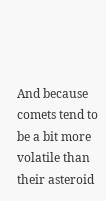And because comets tend to be a bit more volatile than their asteroid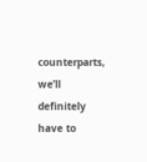counterparts, we’ll definitely have to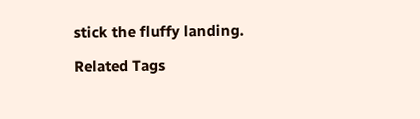stick the fluffy landing.

Related Tags